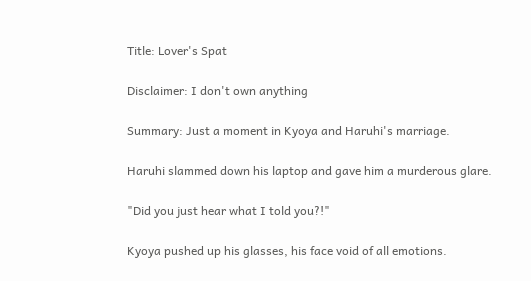Title: Lover's Spat

Disclaimer: I don't own anything

Summary: Just a moment in Kyoya and Haruhi's marriage.

Haruhi slammed down his laptop and gave him a murderous glare.

"Did you just hear what I told you?!"

Kyoya pushed up his glasses, his face void of all emotions.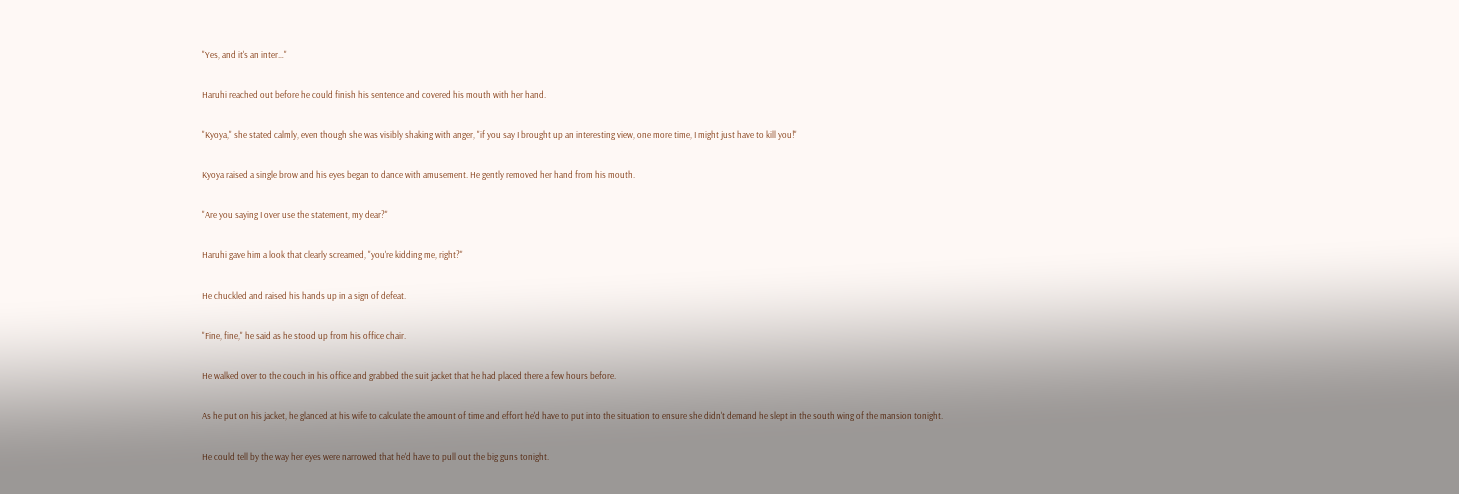"Yes, and it's an inter…"

Haruhi reached out before he could finish his sentence and covered his mouth with her hand.

"Kyoya," she stated calmly, even though she was visibly shaking with anger, "if you say I brought up an interesting view, one more time, I might just have to kill you!"

Kyoya raised a single brow and his eyes began to dance with amusement. He gently removed her hand from his mouth.

"Are you saying I over use the statement, my dear?"

Haruhi gave him a look that clearly screamed, "you're kidding me, right?"

He chuckled and raised his hands up in a sign of defeat.

"Fine, fine," he said as he stood up from his office chair.

He walked over to the couch in his office and grabbed the suit jacket that he had placed there a few hours before.

As he put on his jacket, he glanced at his wife to calculate the amount of time and effort he'd have to put into the situation to ensure she didn't demand he slept in the south wing of the mansion tonight.

He could tell by the way her eyes were narrowed that he'd have to pull out the big guns tonight.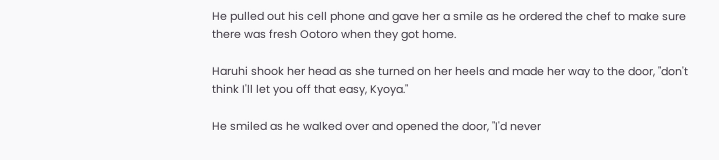He pulled out his cell phone and gave her a smile as he ordered the chef to make sure there was fresh Ootoro when they got home.

Haruhi shook her head as she turned on her heels and made her way to the door, "don't think I'll let you off that easy, Kyoya."

He smiled as he walked over and opened the door, "I'd never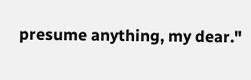presume anything, my dear."